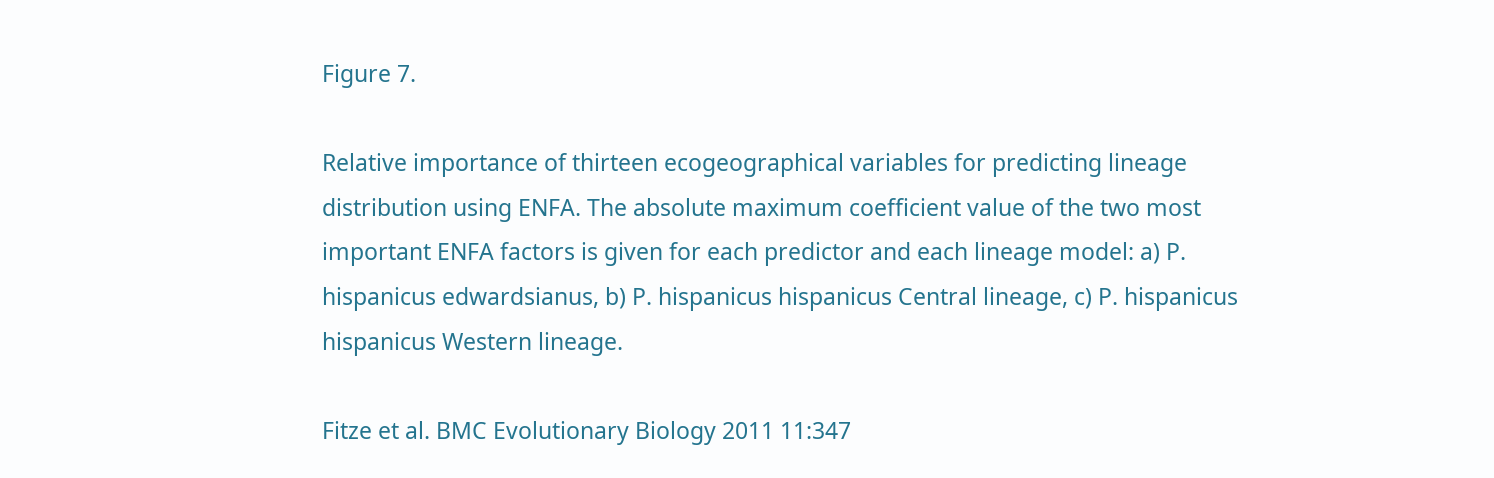Figure 7.

Relative importance of thirteen ecogeographical variables for predicting lineage distribution using ENFA. The absolute maximum coefficient value of the two most important ENFA factors is given for each predictor and each lineage model: a) P. hispanicus edwardsianus, b) P. hispanicus hispanicus Central lineage, c) P. hispanicus hispanicus Western lineage.

Fitze et al. BMC Evolutionary Biology 2011 11:347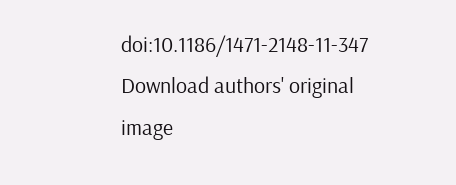doi:10.1186/1471-2148-11-347
Download authors' original image